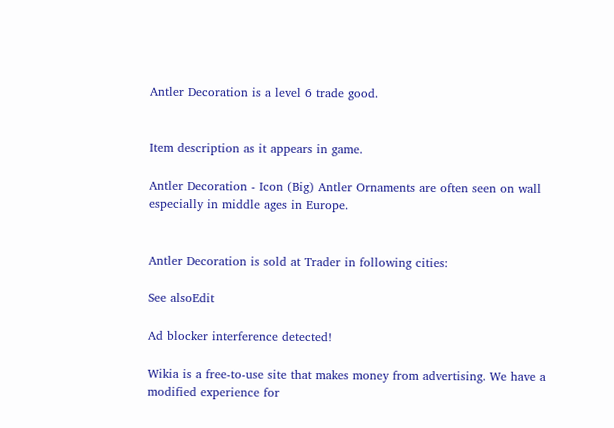Antler Decoration is a level 6 trade good.


Item description as it appears in game.

Antler Decoration - Icon (Big) Antler Ornaments are often seen on wall especially in middle ages in Europe.


Antler Decoration is sold at Trader in following cities:

See alsoEdit

Ad blocker interference detected!

Wikia is a free-to-use site that makes money from advertising. We have a modified experience for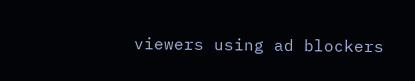viewers using ad blockers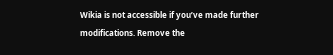Wikia is not accessible if you’ve made further modifications. Remove the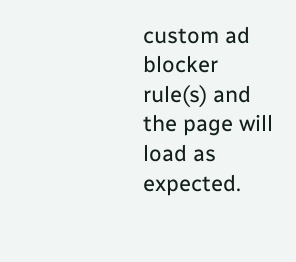custom ad blocker rule(s) and the page will load as expected.